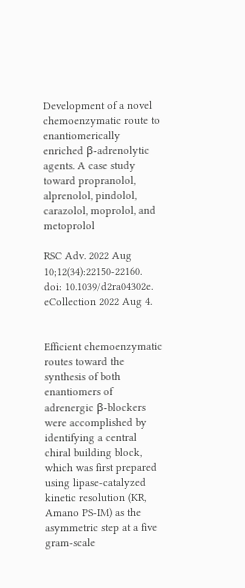Development of a novel chemoenzymatic route to enantiomerically enriched β-adrenolytic agents. A case study toward propranolol, alprenolol, pindolol, carazolol, moprolol, and metoprolol

RSC Adv. 2022 Aug 10;12(34):22150-22160. doi: 10.1039/d2ra04302e. eCollection 2022 Aug 4.


Efficient chemoenzymatic routes toward the synthesis of both enantiomers of adrenergic β-blockers were accomplished by identifying a central chiral building block, which was first prepared using lipase-catalyzed kinetic resolution (KR, Amano PS-IM) as the asymmetric step at a five gram-scale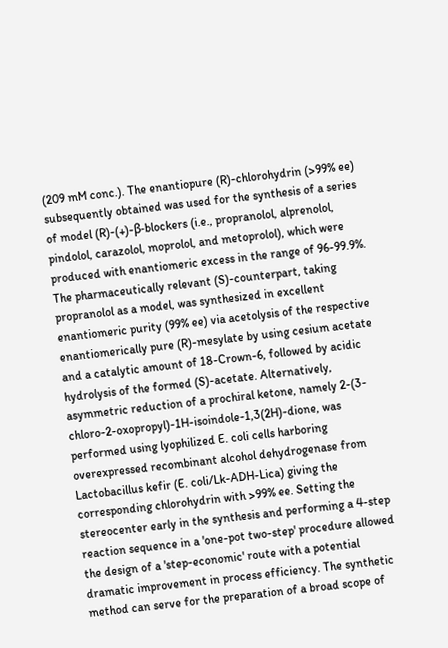(209 mM conc.). The enantiopure (R)-chlorohydrin (>99% ee) subsequently obtained was used for the synthesis of a series of model (R)-(+)-β-blockers (i.e., propranolol, alprenolol, pindolol, carazolol, moprolol, and metoprolol), which were produced with enantiomeric excess in the range of 96-99.9%. The pharmaceutically relevant (S)-counterpart, taking propranolol as a model, was synthesized in excellent enantiomeric purity (99% ee) via acetolysis of the respective enantiomerically pure (R)-mesylate by using cesium acetate and a catalytic amount of 18-Crown-6, followed by acidic hydrolysis of the formed (S)-acetate. Alternatively, asymmetric reduction of a prochiral ketone, namely 2-(3-chloro-2-oxopropyl)-1H-isoindole-1,3(2H)-dione, was performed using lyophilized E. coli cells harboring overexpressed recombinant alcohol dehydrogenase from Lactobacillus kefir (E. coli/Lk-ADH-Lica) giving the corresponding chlorohydrin with >99% ee. Setting the stereocenter early in the synthesis and performing a 4-step reaction sequence in a 'one-pot two-step' procedure allowed the design of a 'step-economic' route with a potential dramatic improvement in process efficiency. The synthetic method can serve for the preparation of a broad scope of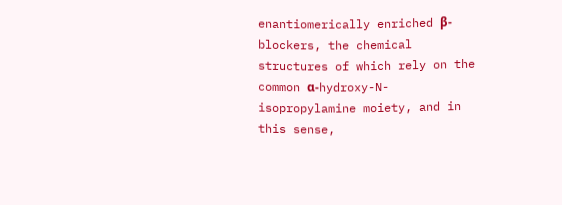enantiomerically enriched β-blockers, the chemical structures of which rely on the common α-hydroxy-N-isopropylamine moiety, and in this sense,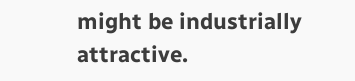might be industrially attractive.